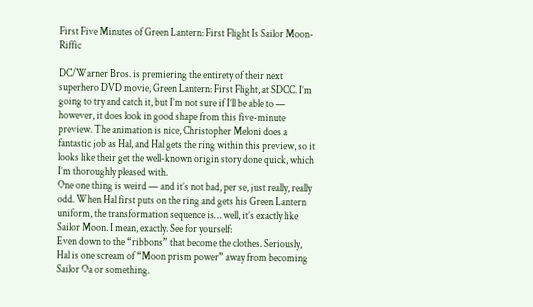First Five Minutes of Green Lantern: First Flight Is Sailor Moon-Riffic

DC/Warner Bros. is premiering the entirety of their next superhero DVD movie, Green Lantern: First Flight, at SDCC. I’m going to try and catch it, but I’m not sure if I’ll be able to — however, it does look in good shape from this five-minute preview. The animation is nice, Christopher Meloni does a fantastic job as Hal, and Hal gets the ring within this preview, so it looks like their get the well-known origin story done quick, which I’m thoroughly pleased with.
One one thing is weird — and it’s not bad, per se, just really, really odd. When Hal first puts on the ring and gets his Green Lantern uniform, the transformation sequence is… well, it’s exactly like Sailor Moon. I mean, exactly. See for yourself:
Even down to the “ribbons” that become the clothes. Seriously, Hal is one scream of “Moon prism power” away from becoming Sailor Oa or something.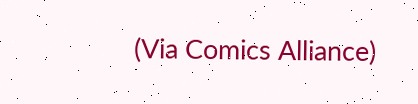(Via Comics Alliance)